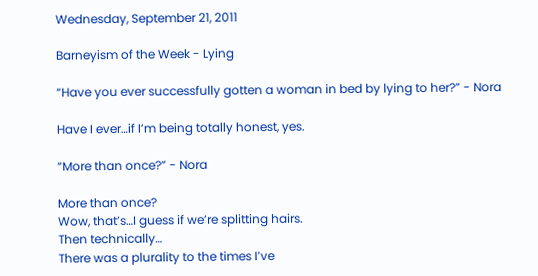Wednesday, September 21, 2011

Barneyism of the Week - Lying

“Have you ever successfully gotten a woman in bed by lying to her?” - Nora

Have I ever…if I’m being totally honest, yes.

“More than once?” - Nora

More than once?
Wow, that’s…I guess if we’re splitting hairs.
Then technically…
There was a plurality to the times I’ve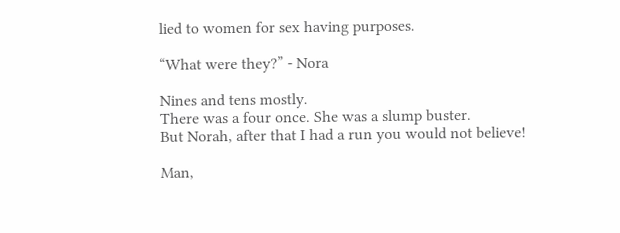lied to women for sex having purposes.

“What were they?” - Nora

Nines and tens mostly.
There was a four once. She was a slump buster.
But Norah, after that I had a run you would not believe!

Man,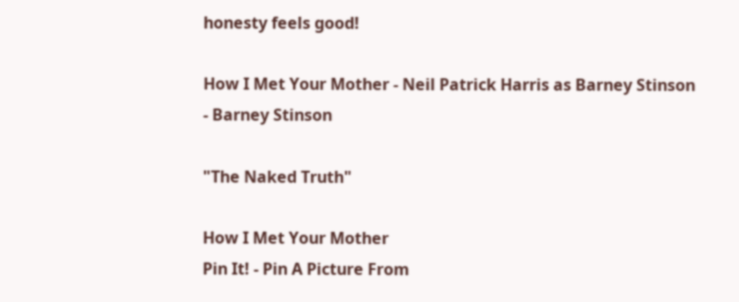honesty feels good!

How I Met Your Mother - Neil Patrick Harris as Barney Stinson
- Barney Stinson

"The Naked Truth"

How I Met Your Mother
Pin It! - Pin A Picture From